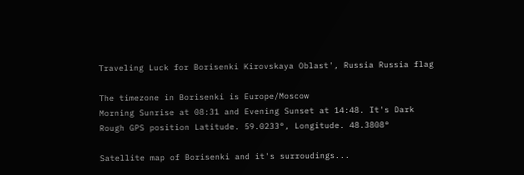Traveling Luck for Borisenki Kirovskaya Oblast', Russia Russia flag

The timezone in Borisenki is Europe/Moscow
Morning Sunrise at 08:31 and Evening Sunset at 14:48. It's Dark
Rough GPS position Latitude. 59.0233°, Longitude. 48.3808°

Satellite map of Borisenki and it's surroudings...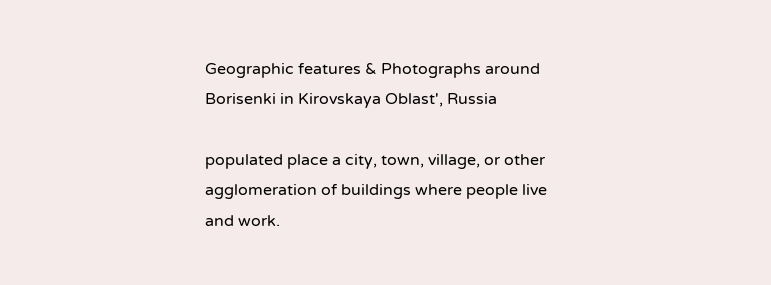Geographic features & Photographs around Borisenki in Kirovskaya Oblast', Russia

populated place a city, town, village, or other agglomeration of buildings where people live and work.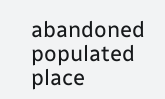abandoned populated place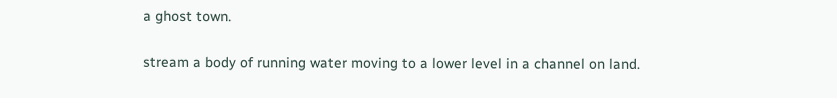a ghost town.

stream a body of running water moving to a lower level in a channel on land.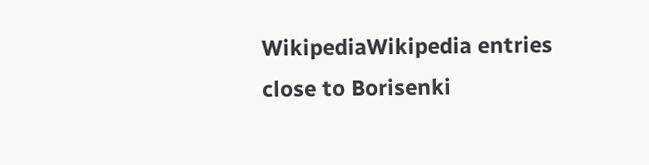WikipediaWikipedia entries close to Borisenki